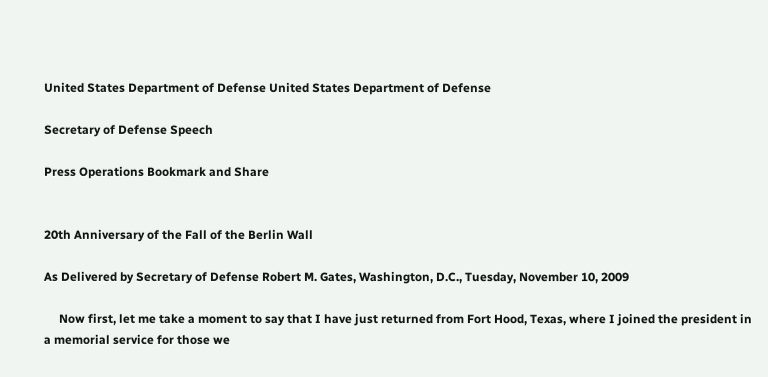United States Department of Defense United States Department of Defense

Secretary of Defense Speech

Press Operations Bookmark and Share


20th Anniversary of the Fall of the Berlin Wall

As Delivered by Secretary of Defense Robert M. Gates, Washington, D.C., Tuesday, November 10, 2009

     Now first, let me take a moment to say that I have just returned from Fort Hood, Texas, where I joined the president in a memorial service for those we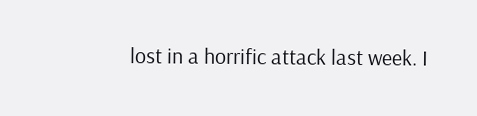lost in a horrific attack last week. I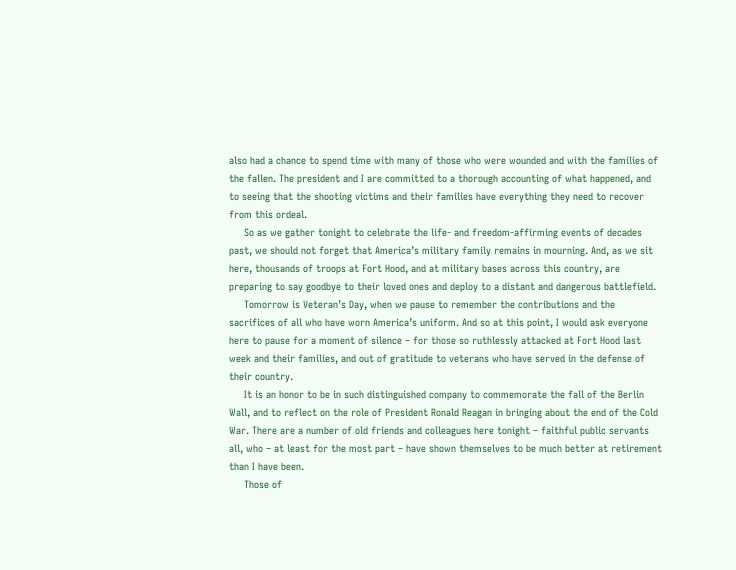also had a chance to spend time with many of those who were wounded and with the families of the fallen. The president and I are committed to a thorough accounting of what happened, and to seeing that the shooting victims and their families have everything they need to recover from this ordeal.
     So as we gather tonight to celebrate the life- and freedom-affirming events of decades past, we should not forget that America’s military family remains in mourning. And, as we sit here, thousands of troops at Fort Hood, and at military bases across this country, are preparing to say goodbye to their loved ones and deploy to a distant and dangerous battlefield.
     Tomorrow is Veteran’s Day, when we pause to remember the contributions and the sacrifices of all who have worn America’s uniform. And so at this point, I would ask everyone here to pause for a moment of silence – for those so ruthlessly attacked at Fort Hood last week and their families, and out of gratitude to veterans who have served in the defense of their country.
     It is an honor to be in such distinguished company to commemorate the fall of the Berlin Wall, and to reflect on the role of President Ronald Reagan in bringing about the end of the Cold War. There are a number of old friends and colleagues here tonight – faithful public servants all, who – at least for the most part – have shown themselves to be much better at retirement than I have been.
     Those of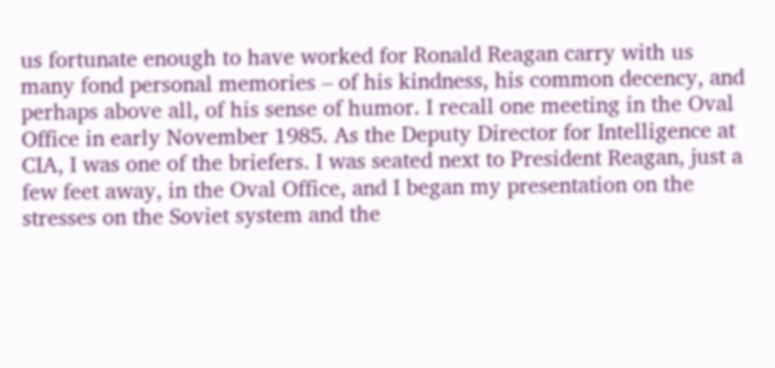us fortunate enough to have worked for Ronald Reagan carry with us many fond personal memories – of his kindness, his common decency, and perhaps above all, of his sense of humor. I recall one meeting in the Oval Office in early November 1985. As the Deputy Director for Intelligence at CIA, I was one of the briefers. I was seated next to President Reagan, just a few feet away, in the Oval Office, and I began my presentation on the stresses on the Soviet system and the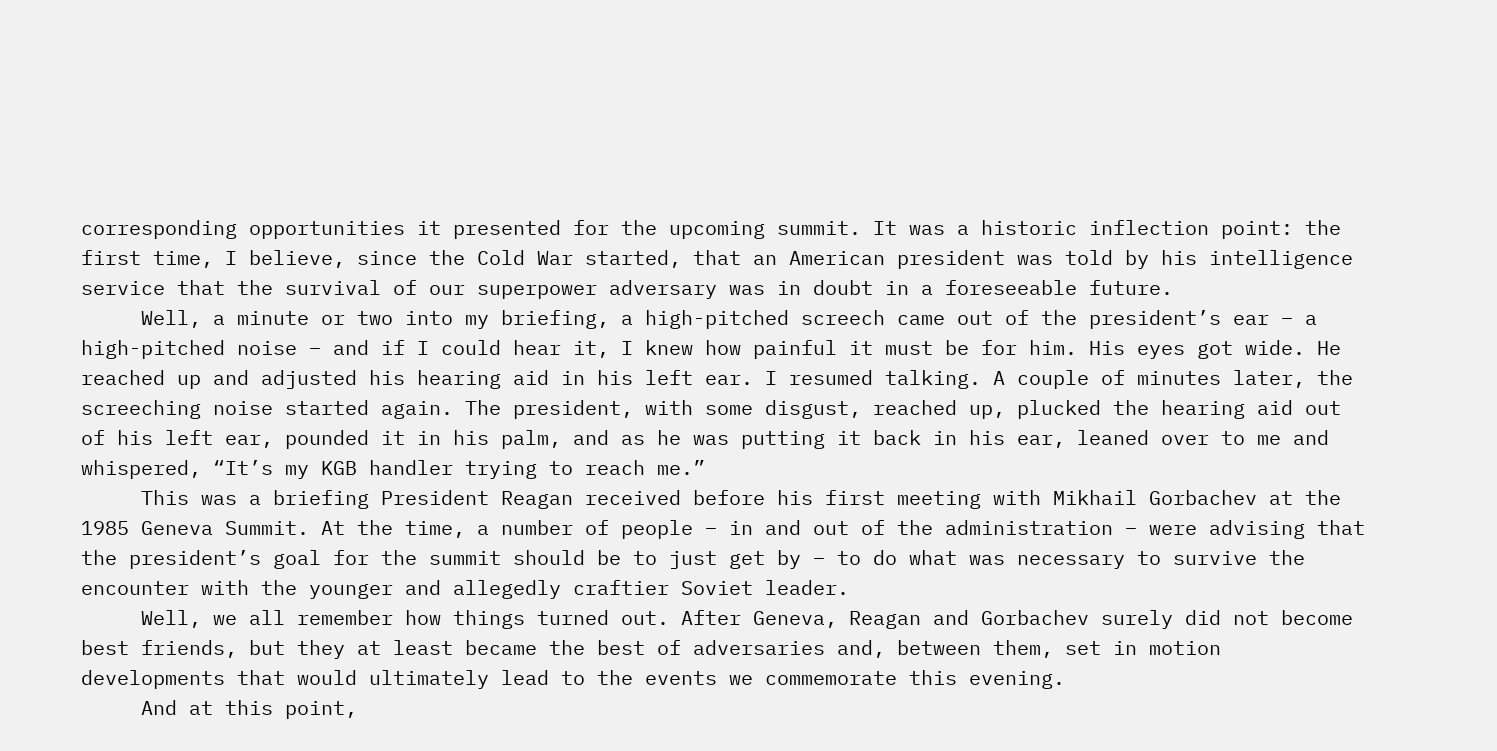corresponding opportunities it presented for the upcoming summit. It was a historic inflection point: the first time, I believe, since the Cold War started, that an American president was told by his intelligence service that the survival of our superpower adversary was in doubt in a foreseeable future.
     Well, a minute or two into my briefing, a high-pitched screech came out of the president’s ear – a high-pitched noise – and if I could hear it, I knew how painful it must be for him. His eyes got wide. He reached up and adjusted his hearing aid in his left ear. I resumed talking. A couple of minutes later, the screeching noise started again. The president, with some disgust, reached up, plucked the hearing aid out of his left ear, pounded it in his palm, and as he was putting it back in his ear, leaned over to me and whispered, “It’s my KGB handler trying to reach me.”
     This was a briefing President Reagan received before his first meeting with Mikhail Gorbachev at the 1985 Geneva Summit. At the time, a number of people – in and out of the administration – were advising that the president’s goal for the summit should be to just get by – to do what was necessary to survive the encounter with the younger and allegedly craftier Soviet leader.
     Well, we all remember how things turned out. After Geneva, Reagan and Gorbachev surely did not become best friends, but they at least became the best of adversaries and, between them, set in motion developments that would ultimately lead to the events we commemorate this evening.
     And at this point,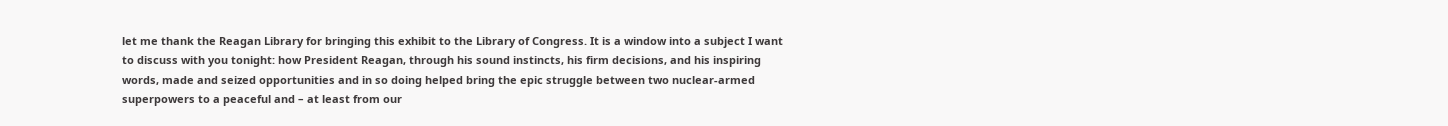let me thank the Reagan Library for bringing this exhibit to the Library of Congress. It is a window into a subject I want to discuss with you tonight: how President Reagan, through his sound instincts, his firm decisions, and his inspiring words, made and seized opportunities and in so doing helped bring the epic struggle between two nuclear-armed superpowers to a peaceful and – at least from our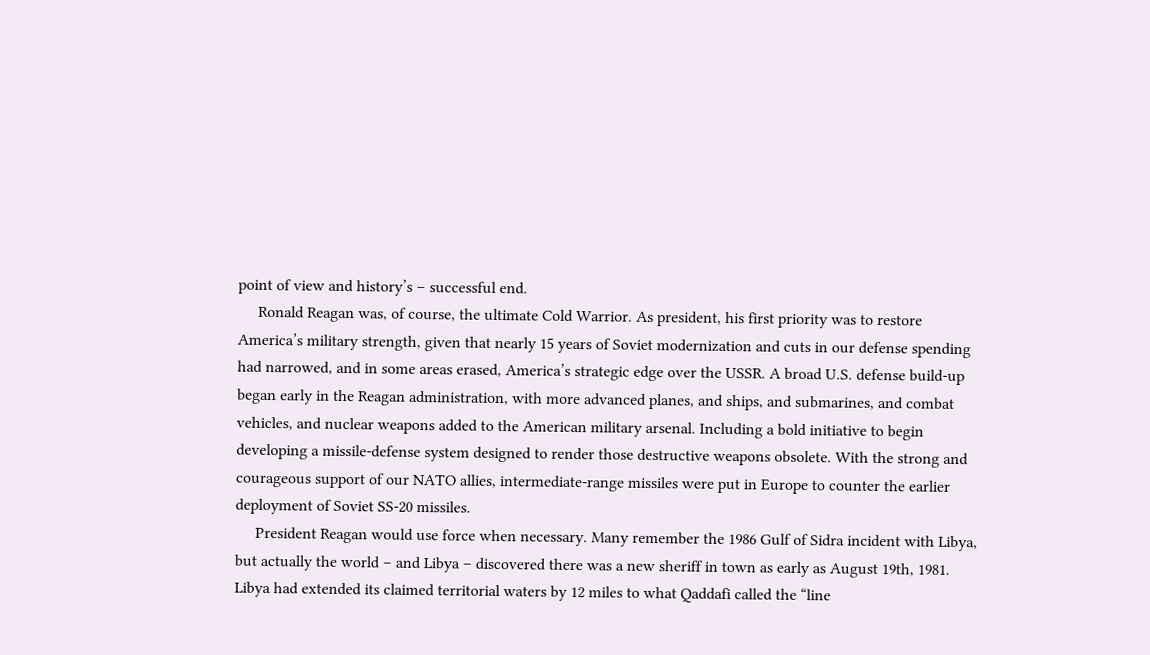point of view and history’s – successful end.
     Ronald Reagan was, of course, the ultimate Cold Warrior. As president, his first priority was to restore America’s military strength, given that nearly 15 years of Soviet modernization and cuts in our defense spending had narrowed, and in some areas erased, America’s strategic edge over the USSR. A broad U.S. defense build-up began early in the Reagan administration, with more advanced planes, and ships, and submarines, and combat vehicles, and nuclear weapons added to the American military arsenal. Including a bold initiative to begin developing a missile-defense system designed to render those destructive weapons obsolete. With the strong and courageous support of our NATO allies, intermediate-range missiles were put in Europe to counter the earlier deployment of Soviet SS-20 missiles.
     President Reagan would use force when necessary. Many remember the 1986 Gulf of Sidra incident with Libya, but actually the world – and Libya – discovered there was a new sheriff in town as early as August 19th, 1981. Libya had extended its claimed territorial waters by 12 miles to what Qaddafi called the “line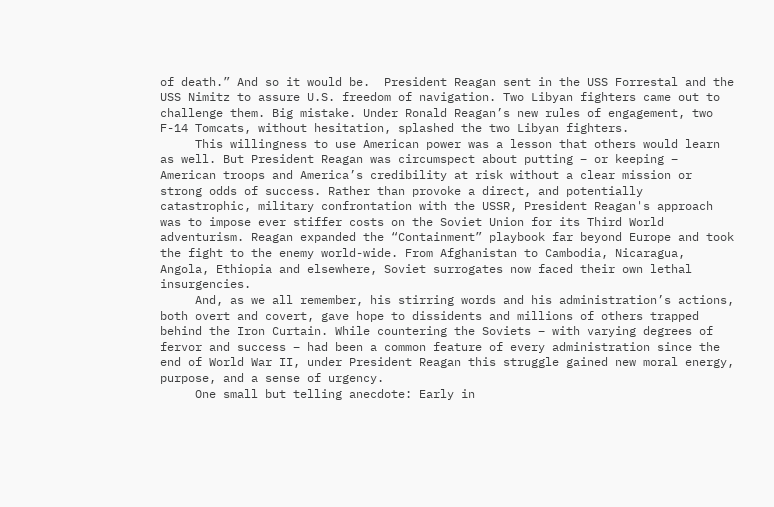of death.” And so it would be.  President Reagan sent in the USS Forrestal and the USS Nimitz to assure U.S. freedom of navigation. Two Libyan fighters came out to challenge them. Big mistake. Under Ronald Reagan’s new rules of engagement, two F-14 Tomcats, without hesitation, splashed the two Libyan fighters.
     This willingness to use American power was a lesson that others would learn as well. But President Reagan was circumspect about putting – or keeping – American troops and America’s credibility at risk without a clear mission or strong odds of success. Rather than provoke a direct, and potentially catastrophic, military confrontation with the USSR, President Reagan's approach was to impose ever stiffer costs on the Soviet Union for its Third World adventurism. Reagan expanded the “Containment” playbook far beyond Europe and took the fight to the enemy world-wide. From Afghanistan to Cambodia, Nicaragua, Angola, Ethiopia and elsewhere, Soviet surrogates now faced their own lethal insurgencies.
     And, as we all remember, his stirring words and his administration’s actions, both overt and covert, gave hope to dissidents and millions of others trapped behind the Iron Curtain. While countering the Soviets – with varying degrees of fervor and success – had been a common feature of every administration since the end of World War II, under President Reagan this struggle gained new moral energy, purpose, and a sense of urgency.
     One small but telling anecdote: Early in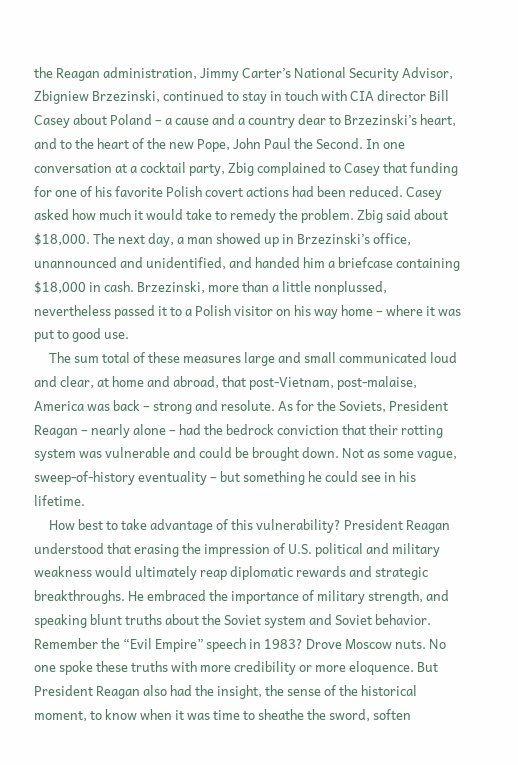the Reagan administration, Jimmy Carter’s National Security Advisor, Zbigniew Brzezinski, continued to stay in touch with CIA director Bill Casey about Poland – a cause and a country dear to Brzezinski’s heart, and to the heart of the new Pope, John Paul the Second. In one conversation at a cocktail party, Zbig complained to Casey that funding for one of his favorite Polish covert actions had been reduced. Casey asked how much it would take to remedy the problem. Zbig said about $18,000. The next day, a man showed up in Brzezinski’s office, unannounced and unidentified, and handed him a briefcase containing $18,000 in cash. Brzezinski, more than a little nonplussed, nevertheless passed it to a Polish visitor on his way home – where it was put to good use.
     The sum total of these measures large and small communicated loud and clear, at home and abroad, that post-Vietnam, post-malaise, America was back – strong and resolute. As for the Soviets, President Reagan – nearly alone – had the bedrock conviction that their rotting system was vulnerable and could be brought down. Not as some vague, sweep-of-history eventuality – but something he could see in his lifetime.
     How best to take advantage of this vulnerability? President Reagan understood that erasing the impression of U.S. political and military weakness would ultimately reap diplomatic rewards and strategic breakthroughs. He embraced the importance of military strength, and speaking blunt truths about the Soviet system and Soviet behavior.  Remember the “Evil Empire” speech in 1983? Drove Moscow nuts. No one spoke these truths with more credibility or more eloquence. But President Reagan also had the insight, the sense of the historical moment, to know when it was time to sheathe the sword, soften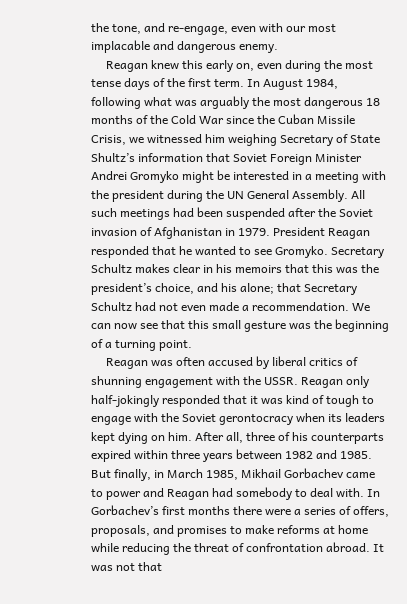the tone, and re-engage, even with our most implacable and dangerous enemy.
     Reagan knew this early on, even during the most tense days of the first term. In August 1984, following what was arguably the most dangerous 18 months of the Cold War since the Cuban Missile Crisis, we witnessed him weighing Secretary of State Shultz’s information that Soviet Foreign Minister Andrei Gromyko might be interested in a meeting with the president during the UN General Assembly. All such meetings had been suspended after the Soviet invasion of Afghanistan in 1979. President Reagan responded that he wanted to see Gromyko. Secretary Schultz makes clear in his memoirs that this was the president’s choice, and his alone; that Secretary Schultz had not even made a recommendation. We can now see that this small gesture was the beginning of a turning point.
     Reagan was often accused by liberal critics of shunning engagement with the USSR. Reagan only half-jokingly responded that it was kind of tough to engage with the Soviet gerontocracy when its leaders kept dying on him. After all, three of his counterparts expired within three years between 1982 and 1985. But finally, in March 1985, Mikhail Gorbachev came to power and Reagan had somebody to deal with. In Gorbachev’s first months there were a series of offers, proposals, and promises to make reforms at home while reducing the threat of confrontation abroad. It was not that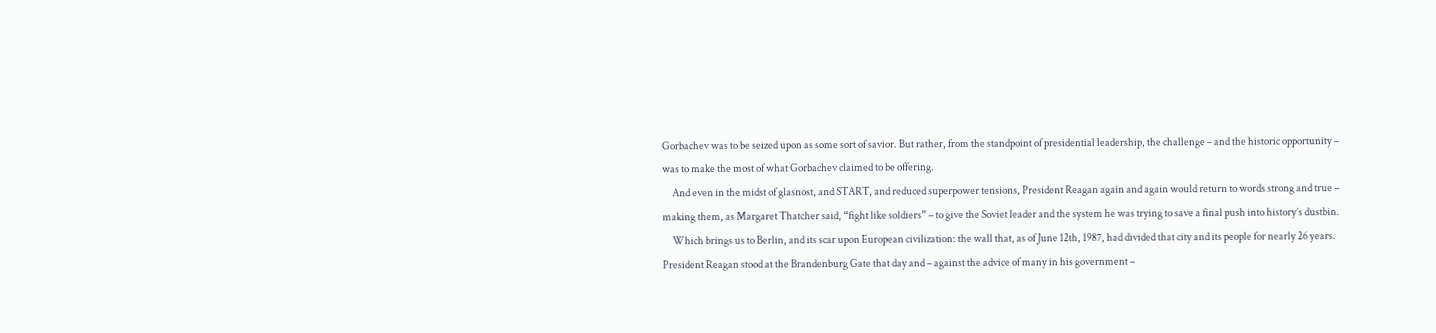Gorbachev was to be seized upon as some sort of savior. But rather, from the standpoint of presidential leadership, the challenge – and the historic opportunity – was to make the most of what Gorbachev claimed to be offering.
     And even in the midst of glasnost, and START, and reduced superpower tensions, President Reagan again and again would return to words strong and true – making them, as Margaret Thatcher said, “fight like soldiers” – to give the Soviet leader and the system he was trying to save a final push into history’s dustbin.
     Which brings us to Berlin, and its scar upon European civilization: the wall that, as of June 12th, 1987, had divided that city and its people for nearly 26 years. President Reagan stood at the Brandenburg Gate that day and – against the advice of many in his government –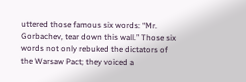uttered those famous six words: “Mr. Gorbachev, tear down this wall.” Those six words not only rebuked the dictators of the Warsaw Pact; they voiced a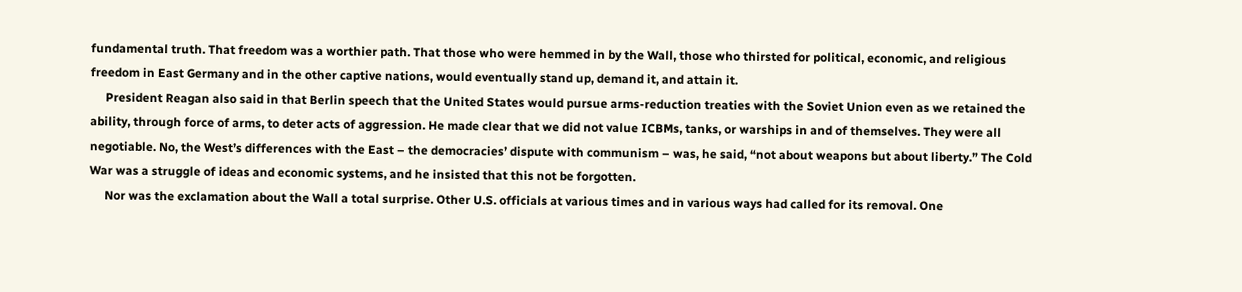fundamental truth. That freedom was a worthier path. That those who were hemmed in by the Wall, those who thirsted for political, economic, and religious freedom in East Germany and in the other captive nations, would eventually stand up, demand it, and attain it.
     President Reagan also said in that Berlin speech that the United States would pursue arms-reduction treaties with the Soviet Union even as we retained the ability, through force of arms, to deter acts of aggression. He made clear that we did not value ICBMs, tanks, or warships in and of themselves. They were all negotiable. No, the West’s differences with the East – the democracies’ dispute with communism – was, he said, “not about weapons but about liberty.” The Cold War was a struggle of ideas and economic systems, and he insisted that this not be forgotten.
     Nor was the exclamation about the Wall a total surprise. Other U.S. officials at various times and in various ways had called for its removal. One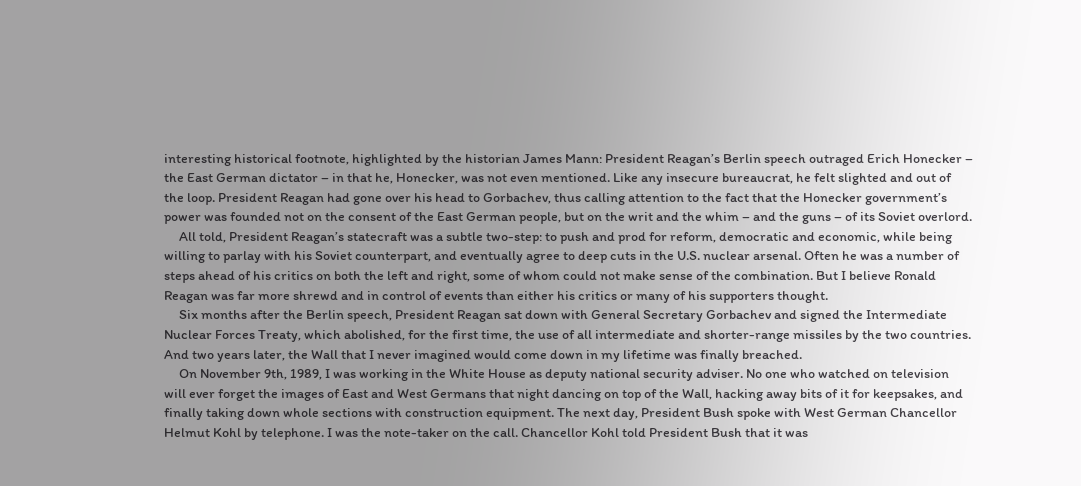interesting historical footnote, highlighted by the historian James Mann: President Reagan’s Berlin speech outraged Erich Honecker – the East German dictator – in that he, Honecker, was not even mentioned. Like any insecure bureaucrat, he felt slighted and out of the loop. President Reagan had gone over his head to Gorbachev, thus calling attention to the fact that the Honecker government’s power was founded not on the consent of the East German people, but on the writ and the whim – and the guns – of its Soviet overlord.
     All told, President Reagan’s statecraft was a subtle two-step: to push and prod for reform, democratic and economic, while being willing to parlay with his Soviet counterpart, and eventually agree to deep cuts in the U.S. nuclear arsenal. Often he was a number of steps ahead of his critics on both the left and right, some of whom could not make sense of the combination. But I believe Ronald Reagan was far more shrewd and in control of events than either his critics or many of his supporters thought.
     Six months after the Berlin speech, President Reagan sat down with General Secretary Gorbachev and signed the Intermediate Nuclear Forces Treaty, which abolished, for the first time, the use of all intermediate and shorter-range missiles by the two countries. And two years later, the Wall that I never imagined would come down in my lifetime was finally breached.
     On November 9th, 1989, I was working in the White House as deputy national security adviser. No one who watched on television will ever forget the images of East and West Germans that night dancing on top of the Wall, hacking away bits of it for keepsakes, and finally taking down whole sections with construction equipment. The next day, President Bush spoke with West German Chancellor Helmut Kohl by telephone. I was the note-taker on the call. Chancellor Kohl told President Bush that it was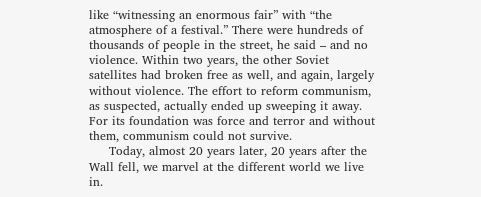like “witnessing an enormous fair” with “the atmosphere of a festival.” There were hundreds of thousands of people in the street, he said – and no violence. Within two years, the other Soviet satellites had broken free as well, and again, largely without violence. The effort to reform communism, as suspected, actually ended up sweeping it away. For its foundation was force and terror and without them, communism could not survive.
     Today, almost 20 years later, 20 years after the Wall fell, we marvel at the different world we live in.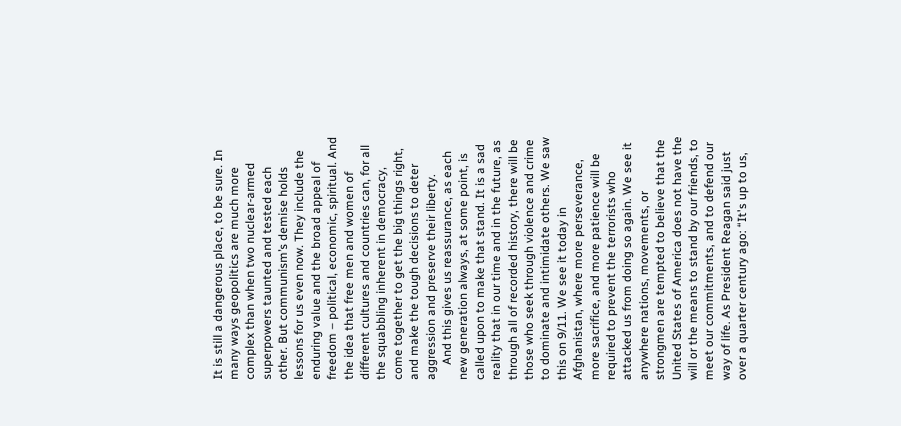It is still a dangerous place, to be sure. In many ways geopolitics are much more complex than when two nuclear-armed superpowers taunted and tested each other. But communism’s demise holds lessons for us even now. They include the enduring value and the broad appeal of freedom – political, economic, spiritual. And the idea that free men and women of different cultures and countries can, for all the squabbling inherent in democracy, come together to get the big things right, and make the tough decisions to deter aggression and preserve their liberty.
     And this gives us reassurance, as each new generation always, at some point, is called upon to make that stand. It is a sad reality that in our time and in the future, as through all of recorded history, there will be those who seek through violence and crime to dominate and intimidate others. We saw this on 9/11. We see it today in Afghanistan, where more perseverance, more sacrifice, and more patience will be required to prevent the terrorists who attacked us from doing so again. We see it anywhere nations, movements, or strongmen are tempted to believe that the United States of America does not have the will or the means to stand by our friends, to meet our commitments, and to defend our way of life. As President Reagan said just over a quarter century ago: “It's up to us,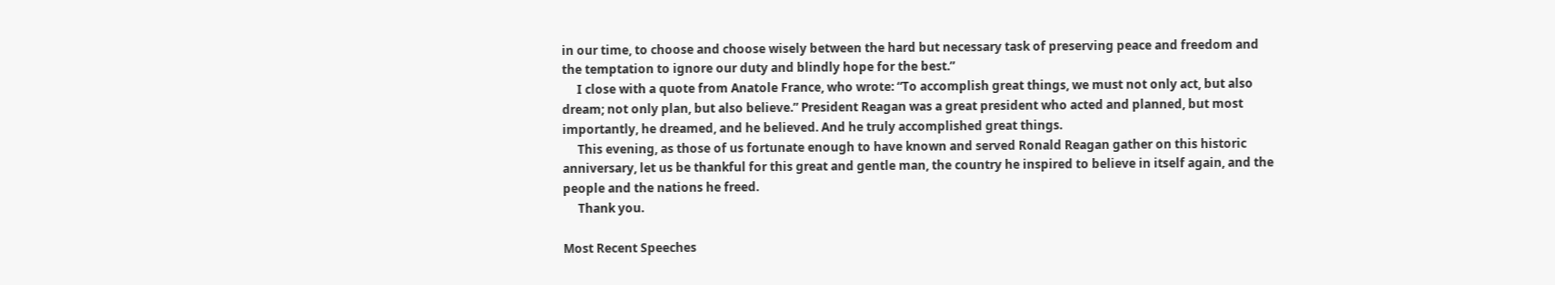in our time, to choose and choose wisely between the hard but necessary task of preserving peace and freedom and the temptation to ignore our duty and blindly hope for the best.”
     I close with a quote from Anatole France, who wrote: “To accomplish great things, we must not only act, but also dream; not only plan, but also believe.” President Reagan was a great president who acted and planned, but most importantly, he dreamed, and he believed. And he truly accomplished great things.
     This evening, as those of us fortunate enough to have known and served Ronald Reagan gather on this historic anniversary, let us be thankful for this great and gentle man, the country he inspired to believe in itself again, and the people and the nations he freed.
     Thank you.

Most Recent Speeches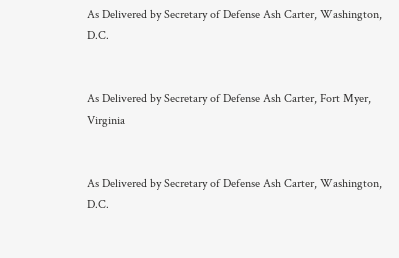As Delivered by Secretary of Defense Ash Carter, Washington, D.C.


As Delivered by Secretary of Defense Ash Carter, Fort Myer, Virginia


As Delivered by Secretary of Defense Ash Carter, Washington, D.C.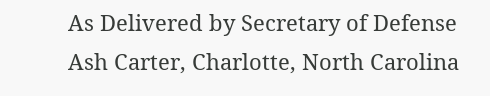As Delivered by Secretary of Defense Ash Carter, Charlotte, North Carolina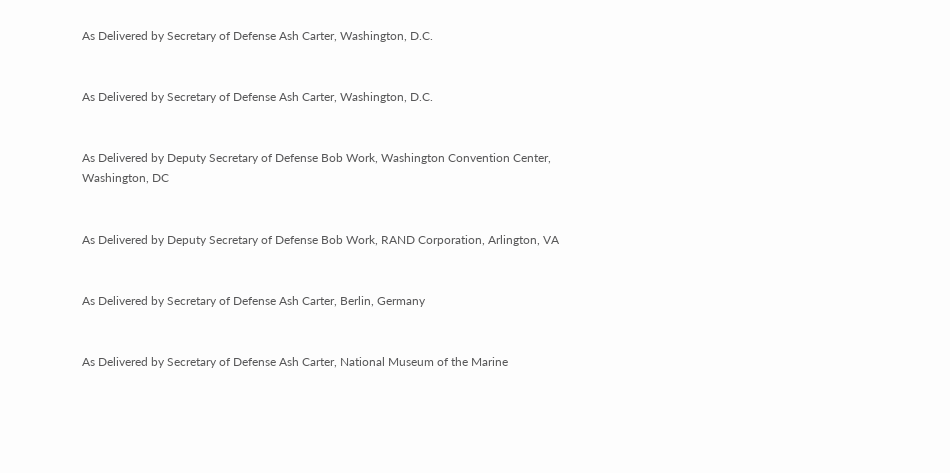As Delivered by Secretary of Defense Ash Carter, Washington, D.C.


As Delivered by Secretary of Defense Ash Carter, Washington, D.C.


As Delivered by Deputy Secretary of Defense Bob Work, Washington Convention Center, Washington, DC


As Delivered by Deputy Secretary of Defense Bob Work, RAND Corporation, Arlington, VA


As Delivered by Secretary of Defense Ash Carter, Berlin, Germany


As Delivered by Secretary of Defense Ash Carter, National Museum of the Marine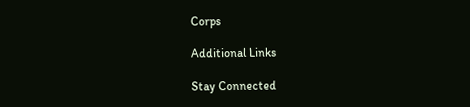Corps

Additional Links

Stay Connected